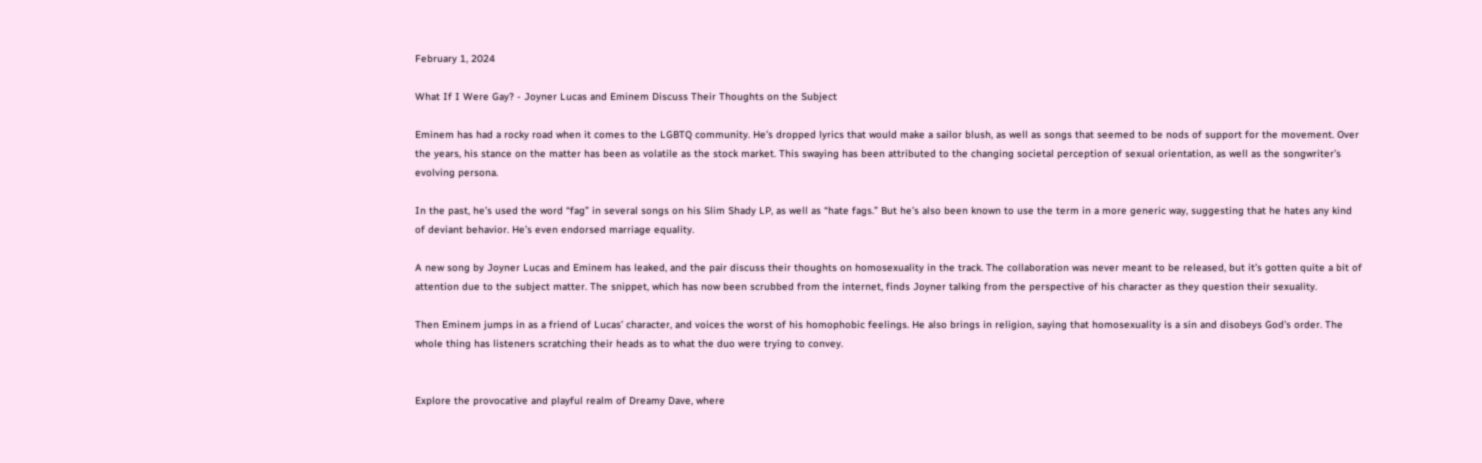February 1, 2024

What If I Were Gay? - Joyner Lucas and Eminem Discuss Their Thoughts on the Subject

Eminem has had a rocky road when it comes to the LGBTQ community. He’s dropped lyrics that would make a sailor blush, as well as songs that seemed to be nods of support for the movement. Over the years, his stance on the matter has been as volatile as the stock market. This swaying has been attributed to the changing societal perception of sexual orientation, as well as the songwriter’s evolving persona.

In the past, he’s used the word “fag” in several songs on his Slim Shady LP, as well as “hate fags.” But he’s also been known to use the term in a more generic way, suggesting that he hates any kind of deviant behavior. He’s even endorsed marriage equality.

A new song by Joyner Lucas and Eminem has leaked, and the pair discuss their thoughts on homosexuality in the track. The collaboration was never meant to be released, but it’s gotten quite a bit of attention due to the subject matter. The snippet, which has now been scrubbed from the internet, finds Joyner talking from the perspective of his character as they question their sexuality.

Then Eminem jumps in as a friend of Lucas’ character, and voices the worst of his homophobic feelings. He also brings in religion, saying that homosexuality is a sin and disobeys God’s order. The whole thing has listeners scratching their heads as to what the duo were trying to convey.


Explore the provocative and playful realm of Dreamy Dave, where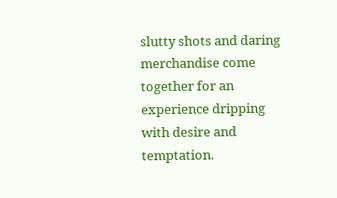slutty shots and daring merchandise come together for an experience dripping with desire and temptation.